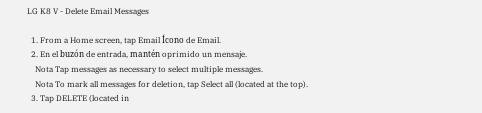LG K8 V - Delete Email Messages

  1. From a Home screen, tap Email Ícono de Email.
  2. En el buzón de entrada, mantén oprimido un mensaje.
    Nota Tap messages as necessary to select multiple messages.
    Nota To mark all messages for deletion, tap Select all (located at the top).
  3. Tap DELETE (located in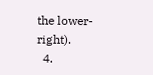the lower-right).
  4.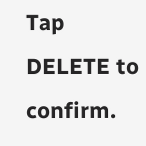Tap DELETE to confirm.